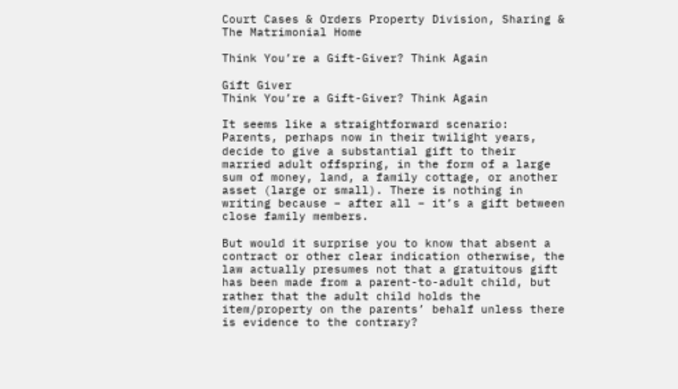Court Cases & Orders Property Division, Sharing & The Matrimonial Home

Think You’re a Gift-Giver? Think Again

Gift Giver
Think You’re a Gift-Giver? Think Again

It seems like a straightforward scenario: Parents, perhaps now in their twilight years, decide to give a substantial gift to their married adult offspring, in the form of a large sum of money, land, a family cottage, or another asset (large or small). There is nothing in writing because – after all – it’s a gift between close family members.

But would it surprise you to know that absent a contract or other clear indication otherwise, the law actually presumes not that a gratuitous gift has been made from a parent-to-adult child, but rather that the adult child holds the item/property on the parents’ behalf unless there is evidence to the contrary?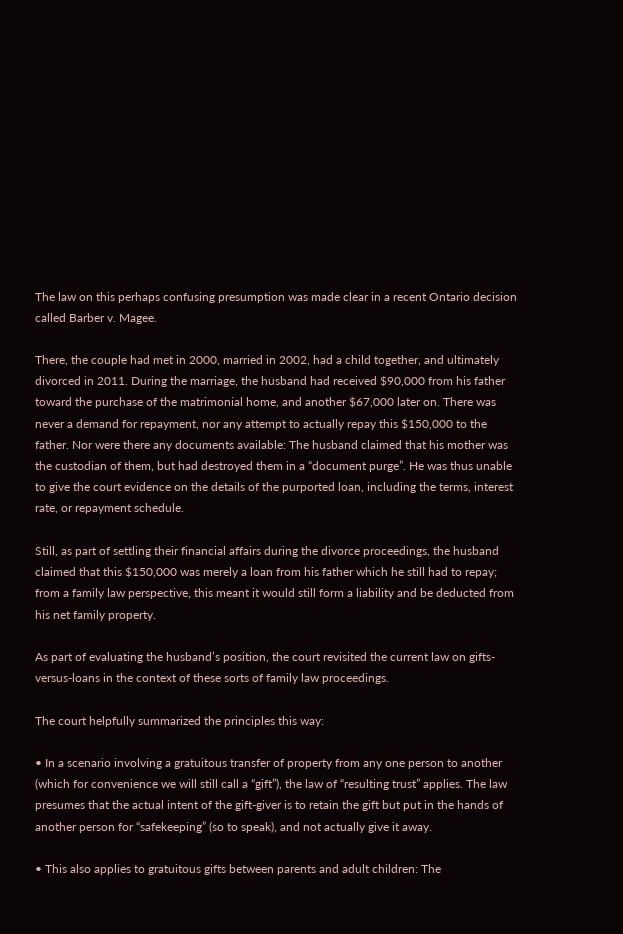The law on this perhaps confusing presumption was made clear in a recent Ontario decision called Barber v. Magee.

There, the couple had met in 2000, married in 2002, had a child together, and ultimately divorced in 2011. During the marriage, the husband had received $90,000 from his father toward the purchase of the matrimonial home, and another $67,000 later on. There was never a demand for repayment, nor any attempt to actually repay this $150,000 to the father. Nor were there any documents available: The husband claimed that his mother was the custodian of them, but had destroyed them in a “document purge”. He was thus unable to give the court evidence on the details of the purported loan, including the terms, interest rate, or repayment schedule.

Still, as part of settling their financial affairs during the divorce proceedings, the husband claimed that this $150,000 was merely a loan from his father which he still had to repay; from a family law perspective, this meant it would still form a liability and be deducted from his net family property.

As part of evaluating the husband’s position, the court revisited the current law on gifts-versus-loans in the context of these sorts of family law proceedings.

The court helpfully summarized the principles this way:

• In a scenario involving a gratuitous transfer of property from any one person to another (which for convenience we will still call a “gift”), the law of “resulting trust” applies. The law presumes that the actual intent of the gift-giver is to retain the gift but put in the hands of another person for “safekeeping” (so to speak), and not actually give it away.

• This also applies to gratuitous gifts between parents and adult children: The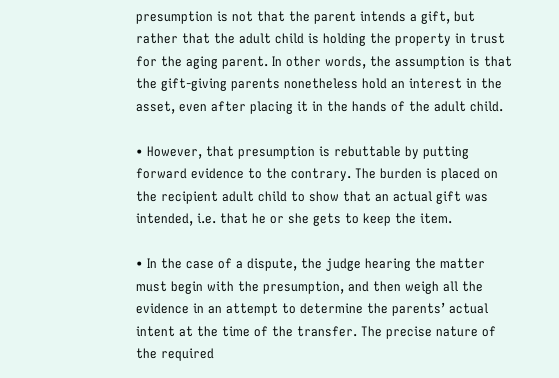presumption is not that the parent intends a gift, but rather that the adult child is holding the property in trust for the aging parent. In other words, the assumption is that the gift-giving parents nonetheless hold an interest in the asset, even after placing it in the hands of the adult child.

• However, that presumption is rebuttable by putting forward evidence to the contrary. The burden is placed on the recipient adult child to show that an actual gift was intended, i.e. that he or she gets to keep the item.

• In the case of a dispute, the judge hearing the matter must begin with the presumption, and then weigh all the evidence in an attempt to determine the parents’ actual intent at the time of the transfer. The precise nature of the required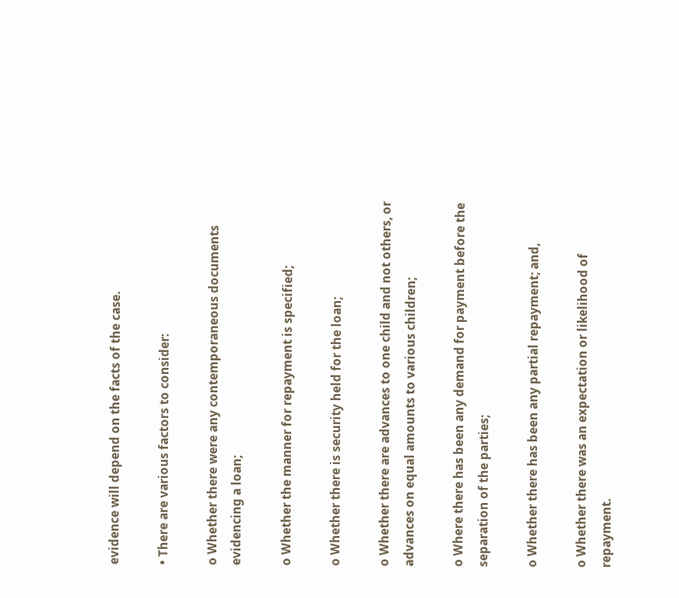evidence will depend on the facts of the case.

• There are various factors to consider:

o Whether there were any contemporaneous documents evidencing a loan;

o Whether the manner for repayment is specified;

o Whether there is security held for the loan;

o Whether there are advances to one child and not others, or advances on equal amounts to various children;

o Where there has been any demand for payment before the separation of the parties;

o Whether there has been any partial repayment; and,

o Whether there was an expectation or likelihood of repayment.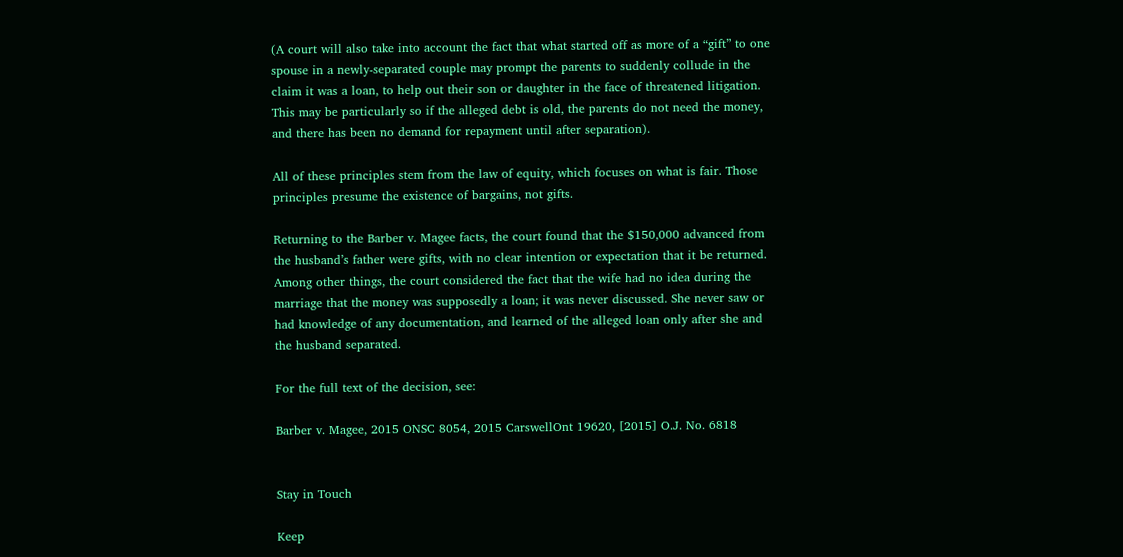(A court will also take into account the fact that what started off as more of a “gift” to one spouse in a newly-separated couple may prompt the parents to suddenly collude in the claim it was a loan, to help out their son or daughter in the face of threatened litigation. This may be particularly so if the alleged debt is old, the parents do not need the money, and there has been no demand for repayment until after separation).

All of these principles stem from the law of equity, which focuses on what is fair. Those principles presume the existence of bargains, not gifts.

Returning to the Barber v. Magee facts, the court found that the $150,000 advanced from the husband’s father were gifts, with no clear intention or expectation that it be returned. Among other things, the court considered the fact that the wife had no idea during the marriage that the money was supposedly a loan; it was never discussed. She never saw or had knowledge of any documentation, and learned of the alleged loan only after she and the husband separated.

For the full text of the decision, see:

Barber v. Magee, 2015 ONSC 8054, 2015 CarswellOnt 19620, [2015] O.J. No. 6818


Stay in Touch

Keep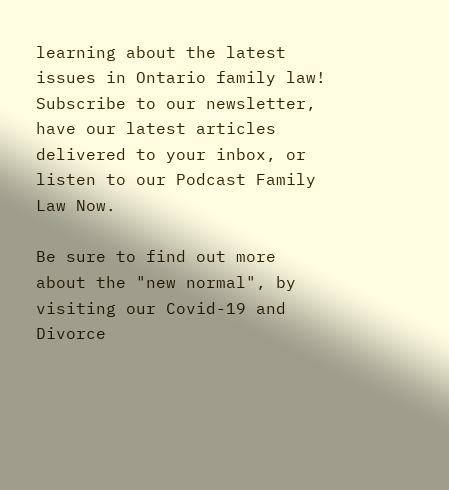learning about the latest issues in Ontario family law! Subscribe to our newsletter, have our latest articles delivered to your inbox, or listen to our Podcast Family Law Now.

Be sure to find out more about the "new normal", by visiting our Covid-19 and Divorce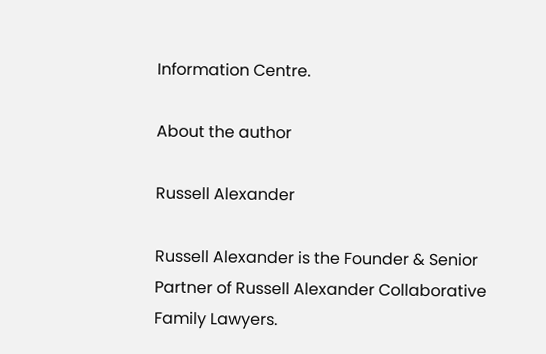Information Centre.

About the author

Russell Alexander

Russell Alexander is the Founder & Senior Partner of Russell Alexander Collaborative Family Lawyers.